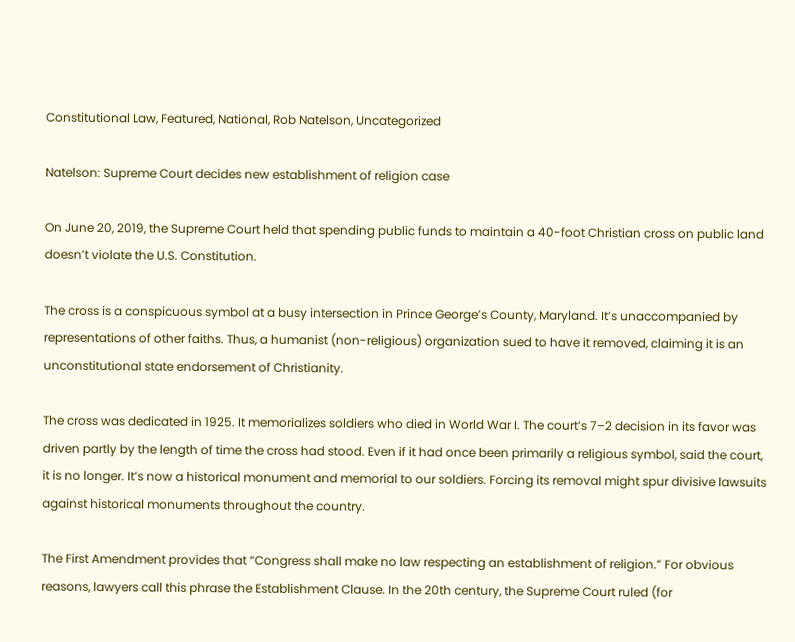Constitutional Law, Featured, National, Rob Natelson, Uncategorized

Natelson: Supreme Court decides new establishment of religion case

On June 20, 2019, the Supreme Court held that spending public funds to maintain a 40-foot Christian cross on public land doesn’t violate the U.S. Constitution.

The cross is a conspicuous symbol at a busy intersection in Prince George’s County, Maryland. It’s unaccompanied by representations of other faiths. Thus, a humanist (non-religious) organization sued to have it removed, claiming it is an unconstitutional state endorsement of Christianity.

The cross was dedicated in 1925. It memorializes soldiers who died in World War I. The court’s 7–2 decision in its favor was driven partly by the length of time the cross had stood. Even if it had once been primarily a religious symbol, said the court, it is no longer. It’s now a historical monument and memorial to our soldiers. Forcing its removal might spur divisive lawsuits against historical monuments throughout the country.

The First Amendment provides that “Congress shall make no law respecting an establishment of religion.” For obvious reasons, lawyers call this phrase the Establishment Clause. In the 20th century, the Supreme Court ruled (for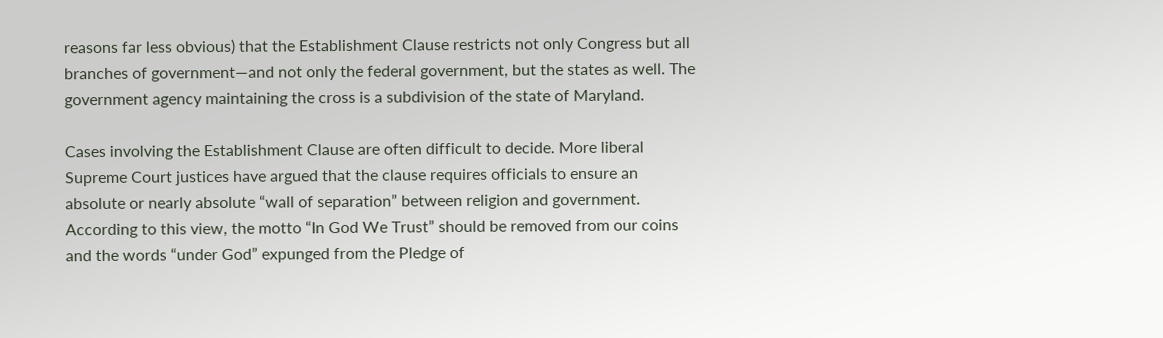reasons far less obvious) that the Establishment Clause restricts not only Congress but all branches of government—and not only the federal government, but the states as well. The government agency maintaining the cross is a subdivision of the state of Maryland.

Cases involving the Establishment Clause are often difficult to decide. More liberal Supreme Court justices have argued that the clause requires officials to ensure an absolute or nearly absolute “wall of separation” between religion and government. According to this view, the motto “In God We Trust” should be removed from our coins and the words “under God” expunged from the Pledge of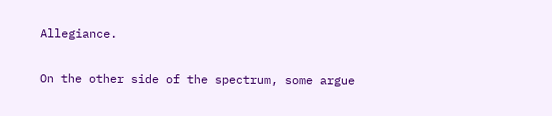Allegiance.

On the other side of the spectrum, some argue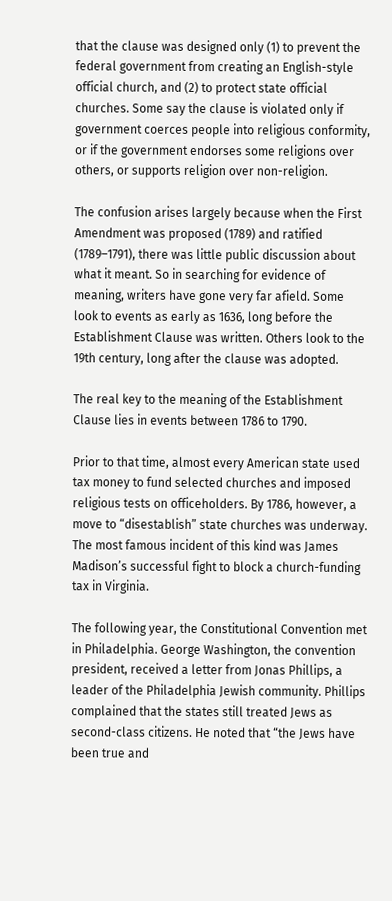that the clause was designed only (1) to prevent the federal government from creating an English-style official church, and (2) to protect state official churches. Some say the clause is violated only if government coerces people into religious conformity, or if the government endorses some religions over others, or supports religion over non-religion.

The confusion arises largely because when the First Amendment was proposed (1789) and ratified (1789–1791), there was little public discussion about what it meant. So in searching for evidence of meaning, writers have gone very far afield. Some look to events as early as 1636, long before the Establishment Clause was written. Others look to the 19th century, long after the clause was adopted.

The real key to the meaning of the Establishment Clause lies in events between 1786 to 1790.

Prior to that time, almost every American state used tax money to fund selected churches and imposed religious tests on officeholders. By 1786, however, a move to “disestablish” state churches was underway. The most famous incident of this kind was James Madison’s successful fight to block a church-funding tax in Virginia.

The following year, the Constitutional Convention met in Philadelphia. George Washington, the convention president, received a letter from Jonas Phillips, a leader of the Philadelphia Jewish community. Phillips complained that the states still treated Jews as second-class citizens. He noted that “the Jews have been true and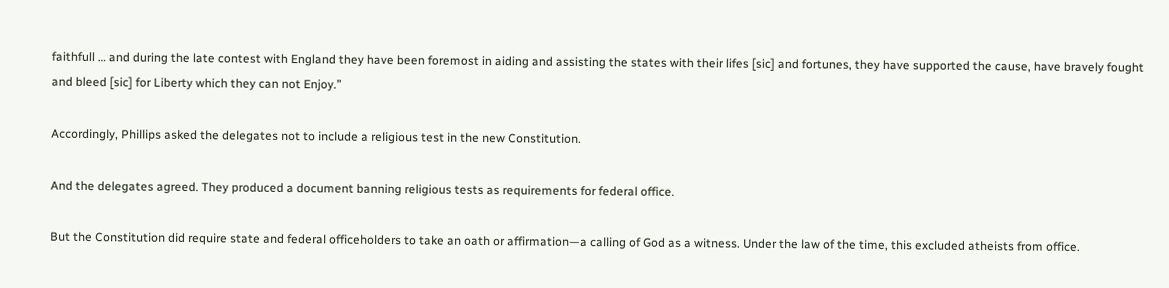faithfull … and during the late contest with England they have been foremost in aiding and assisting the states with their lifes [sic] and fortunes, they have supported the cause, have bravely fought and bleed [sic] for Liberty which they can not Enjoy.”

Accordingly, Phillips asked the delegates not to include a religious test in the new Constitution.

And the delegates agreed. They produced a document banning religious tests as requirements for federal office.

But the Constitution did require state and federal officeholders to take an oath or affirmation—a calling of God as a witness. Under the law of the time, this excluded atheists from office.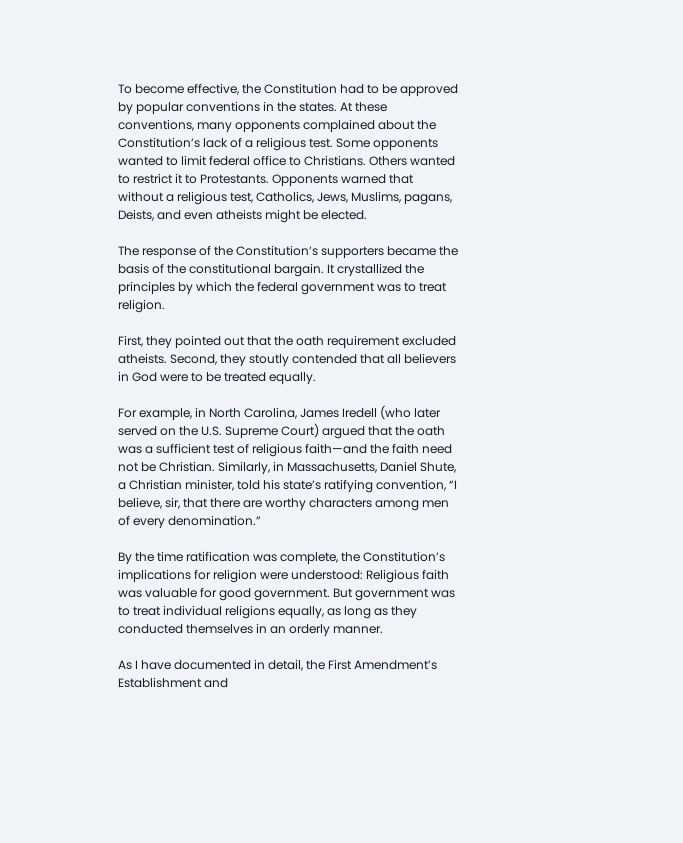To become effective, the Constitution had to be approved by popular conventions in the states. At these conventions, many opponents complained about the Constitution’s lack of a religious test. Some opponents wanted to limit federal office to Christians. Others wanted to restrict it to Protestants. Opponents warned that without a religious test, Catholics, Jews, Muslims, pagans, Deists, and even atheists might be elected.

The response of the Constitution’s supporters became the basis of the constitutional bargain. It crystallized the principles by which the federal government was to treat religion.

First, they pointed out that the oath requirement excluded atheists. Second, they stoutly contended that all believers in God were to be treated equally.

For example, in North Carolina, James Iredell (who later served on the U.S. Supreme Court) argued that the oath was a sufficient test of religious faith—and the faith need not be Christian. Similarly, in Massachusetts, Daniel Shute, a Christian minister, told his state’s ratifying convention, “I believe, sir, that there are worthy characters among men of every denomination.”

By the time ratification was complete, the Constitution’s implications for religion were understood: Religious faith was valuable for good government. But government was to treat individual religions equally, as long as they conducted themselves in an orderly manner.

As I have documented in detail, the First Amendment’s Establishment and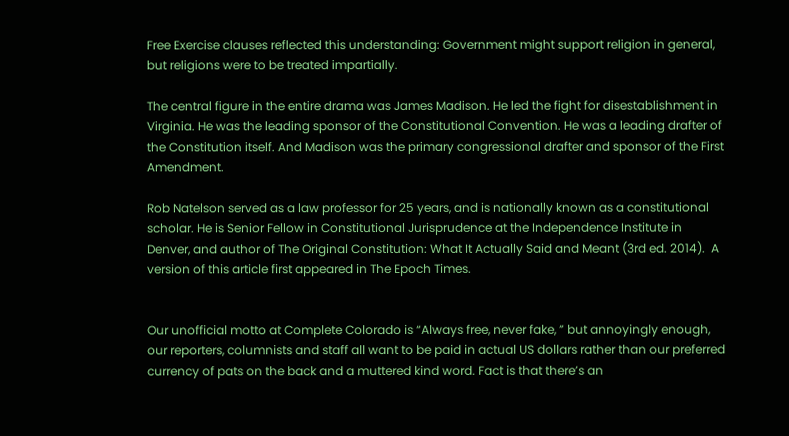Free Exercise clauses reflected this understanding: Government might support religion in general, but religions were to be treated impartially.

The central figure in the entire drama was James Madison. He led the fight for disestablishment in Virginia. He was the leading sponsor of the Constitutional Convention. He was a leading drafter of the Constitution itself. And Madison was the primary congressional drafter and sponsor of the First Amendment.

Rob Natelson served as a law professor for 25 years, and is nationally known as a constitutional scholar. He is Senior Fellow in Constitutional Jurisprudence at the Independence Institute in Denver, and author of The Original Constitution: What It Actually Said and Meant (3rd ed. 2014).  A version of this article first appeared in The Epoch Times.


Our unofficial motto at Complete Colorado is “Always free, never fake, ” but annoyingly enough, our reporters, columnists and staff all want to be paid in actual US dollars rather than our preferred currency of pats on the back and a muttered kind word. Fact is that there’s an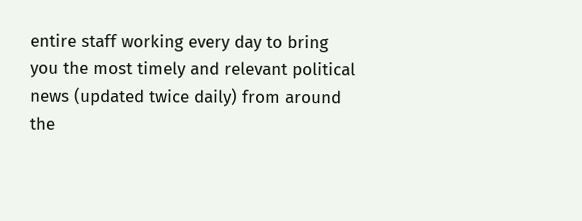entire staff working every day to bring you the most timely and relevant political news (updated twice daily) from around the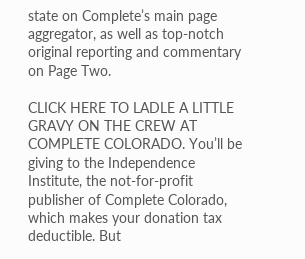state on Complete’s main page aggregator, as well as top-notch original reporting and commentary on Page Two.

CLICK HERE TO LADLE A LITTLE GRAVY ON THE CREW AT COMPLETE COLORADO. You’ll be giving to the Independence Institute, the not-for-profit publisher of Complete Colorado, which makes your donation tax deductible. But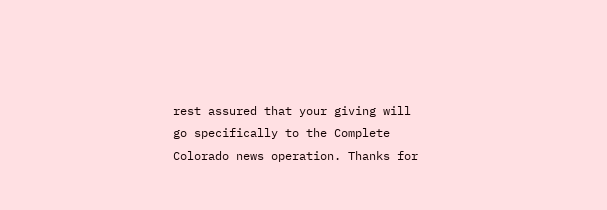rest assured that your giving will go specifically to the Complete Colorado news operation. Thanks for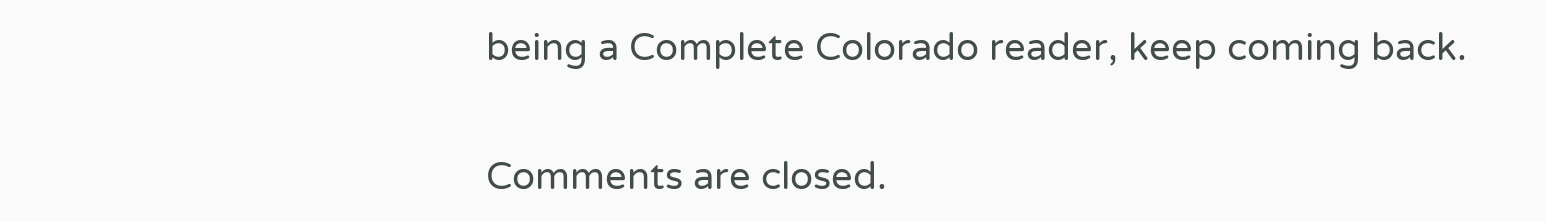being a Complete Colorado reader, keep coming back.

Comments are closed.